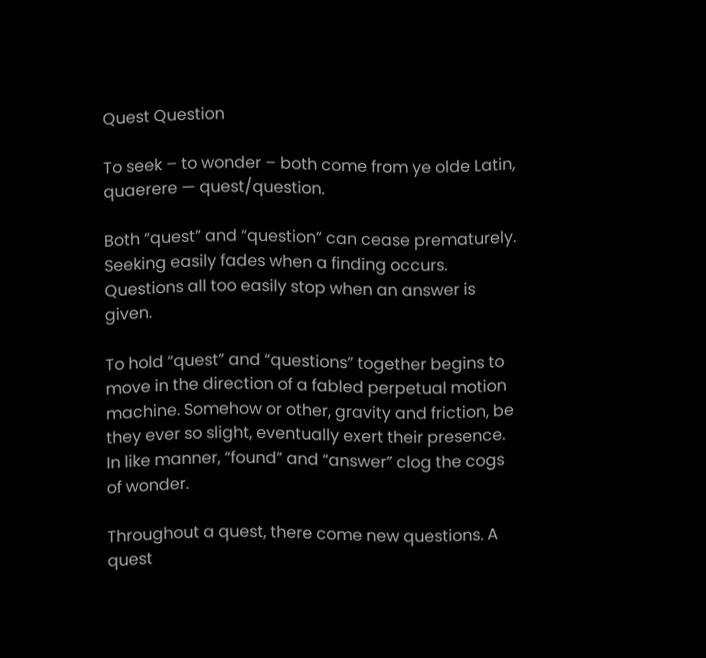Quest Question

To seek – to wonder – both come from ye olde Latin, quaerere — quest/question.

Both “quest” and “question” can cease prematurely. Seeking easily fades when a finding occurs. Questions all too easily stop when an answer is given.

To hold “quest” and “questions” together begins to move in the direction of a fabled perpetual motion machine. Somehow or other, gravity and friction, be they ever so slight, eventually exert their presence. In like manner, “found” and “answer” clog the cogs of wonder.

Throughout a quest, there come new questions. A quest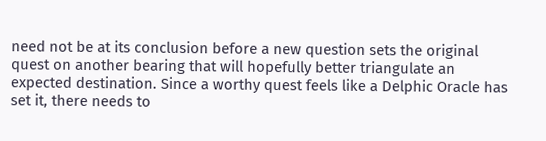need not be at its conclusion before a new question sets the original quest on another bearing that will hopefully better triangulate an expected destination. Since a worthy quest feels like a Delphic Oracle has set it, there needs to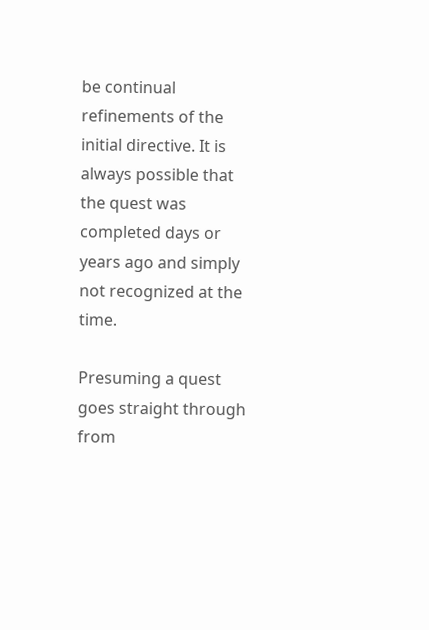be continual refinements of the initial directive. It is always possible that the quest was completed days or years ago and simply not recognized at the time.

Presuming a quest goes straight through from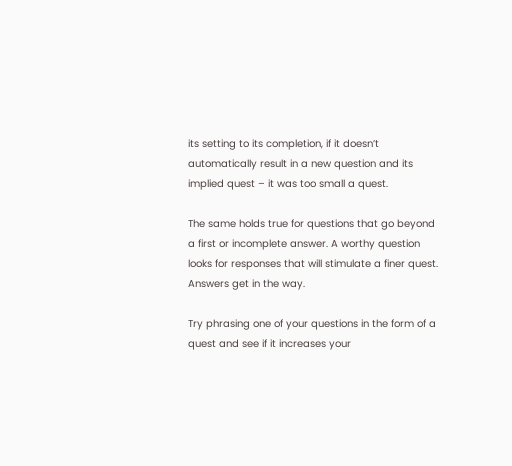its setting to its completion, if it doesn’t automatically result in a new question and its implied quest – it was too small a quest.

The same holds true for questions that go beyond a first or incomplete answer. A worthy question looks for responses that will stimulate a finer quest. Answers get in the way.

Try phrasing one of your questions in the form of a quest and see if it increases your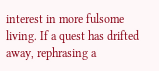interest in more fulsome living. If a quest has drifted away, rephrasing a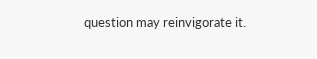question may reinvigorate it.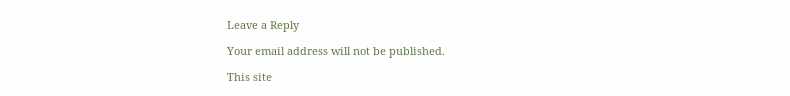Leave a Reply

Your email address will not be published.

This site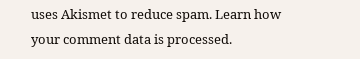uses Akismet to reduce spam. Learn how your comment data is processed.